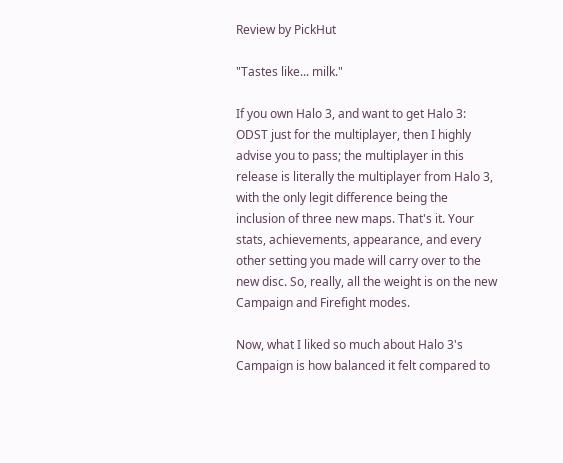Review by PickHut

"Tastes like... milk."

If you own Halo 3, and want to get Halo 3: ODST just for the multiplayer, then I highly advise you to pass; the multiplayer in this release is literally the multiplayer from Halo 3, with the only legit difference being the inclusion of three new maps. That's it. Your stats, achievements, appearance, and every other setting you made will carry over to the new disc. So, really, all the weight is on the new Campaign and Firefight modes.

Now, what I liked so much about Halo 3's Campaign is how balanced it felt compared to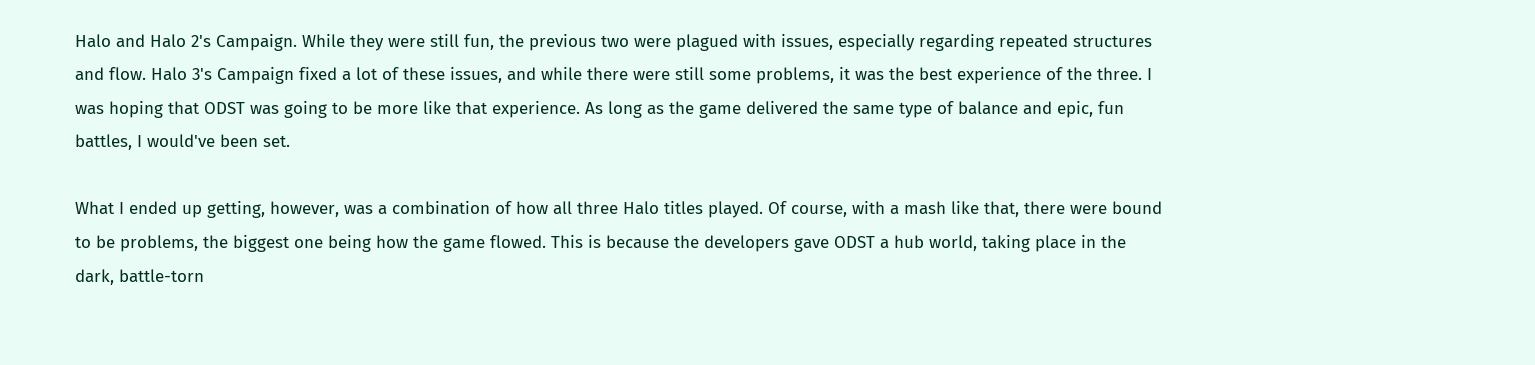Halo and Halo 2's Campaign. While they were still fun, the previous two were plagued with issues, especially regarding repeated structures and flow. Halo 3's Campaign fixed a lot of these issues, and while there were still some problems, it was the best experience of the three. I was hoping that ODST was going to be more like that experience. As long as the game delivered the same type of balance and epic, fun battles, I would've been set.

What I ended up getting, however, was a combination of how all three Halo titles played. Of course, with a mash like that, there were bound to be problems, the biggest one being how the game flowed. This is because the developers gave ODST a hub world, taking place in the dark, battle-torn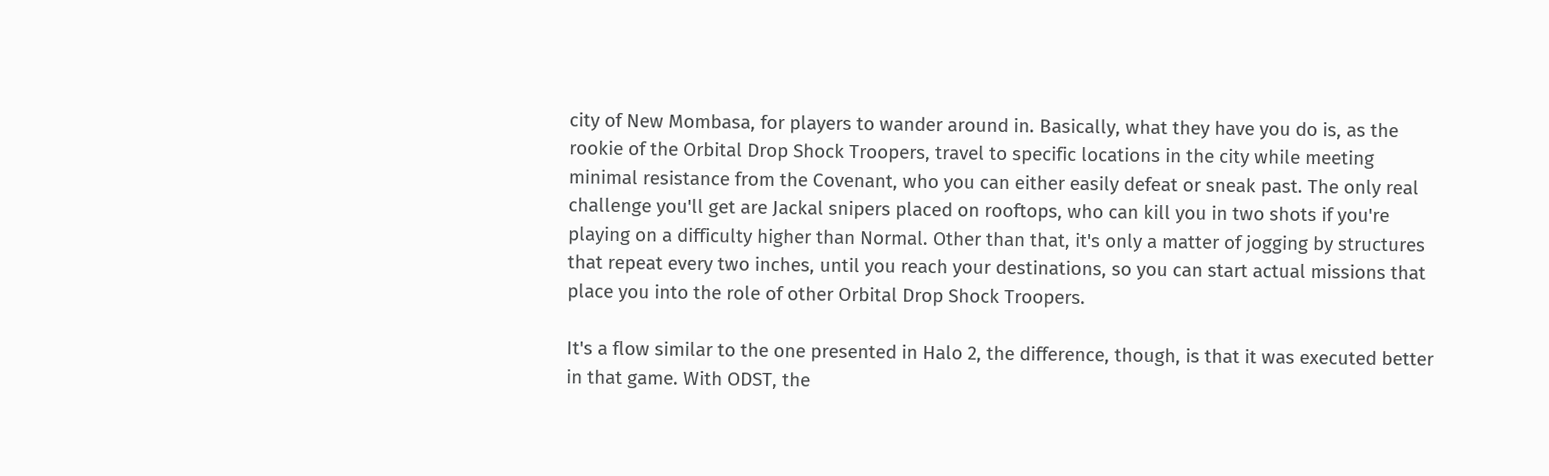city of New Mombasa, for players to wander around in. Basically, what they have you do is, as the rookie of the Orbital Drop Shock Troopers, travel to specific locations in the city while meeting minimal resistance from the Covenant, who you can either easily defeat or sneak past. The only real challenge you'll get are Jackal snipers placed on rooftops, who can kill you in two shots if you're playing on a difficulty higher than Normal. Other than that, it's only a matter of jogging by structures that repeat every two inches, until you reach your destinations, so you can start actual missions that place you into the role of other Orbital Drop Shock Troopers.

It's a flow similar to the one presented in Halo 2, the difference, though, is that it was executed better in that game. With ODST, the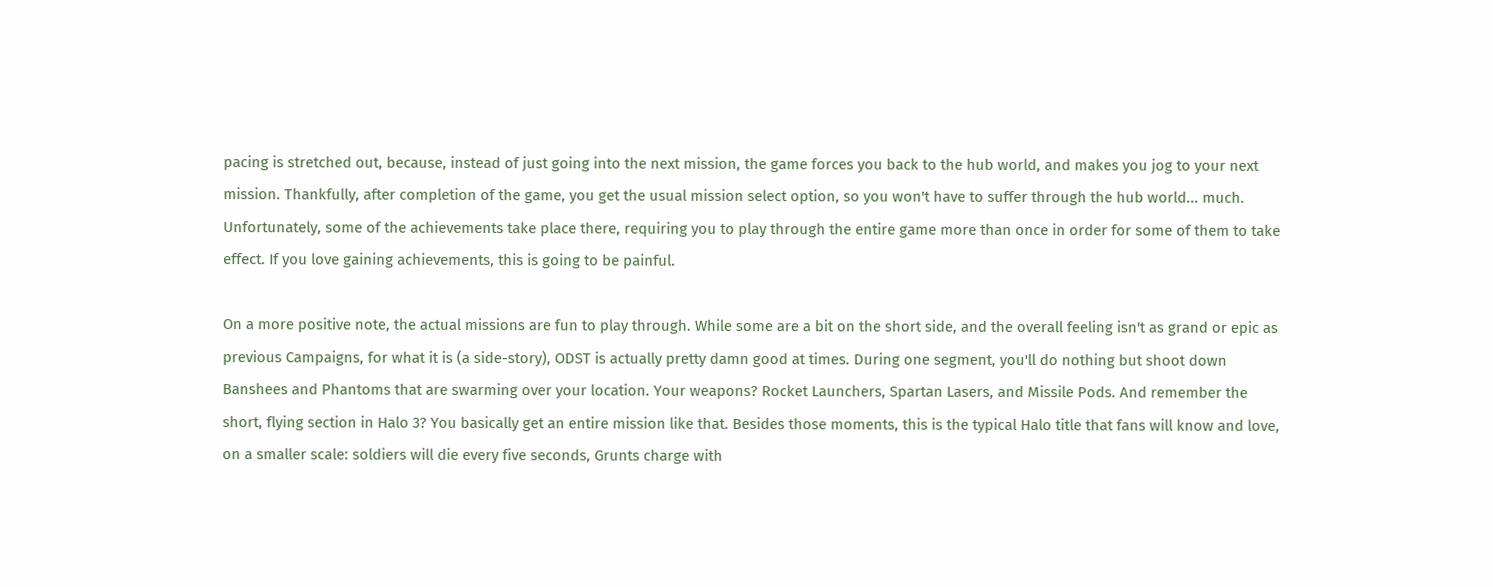pacing is stretched out, because, instead of just going into the next mission, the game forces you back to the hub world, and makes you jog to your next mission. Thankfully, after completion of the game, you get the usual mission select option, so you won't have to suffer through the hub world... much. Unfortunately, some of the achievements take place there, requiring you to play through the entire game more than once in order for some of them to take effect. If you love gaining achievements, this is going to be painful.

On a more positive note, the actual missions are fun to play through. While some are a bit on the short side, and the overall feeling isn't as grand or epic as previous Campaigns, for what it is (a side-story), ODST is actually pretty damn good at times. During one segment, you'll do nothing but shoot down Banshees and Phantoms that are swarming over your location. Your weapons? Rocket Launchers, Spartan Lasers, and Missile Pods. And remember the short, flying section in Halo 3? You basically get an entire mission like that. Besides those moments, this is the typical Halo title that fans will know and love, on a smaller scale: soldiers will die every five seconds, Grunts charge with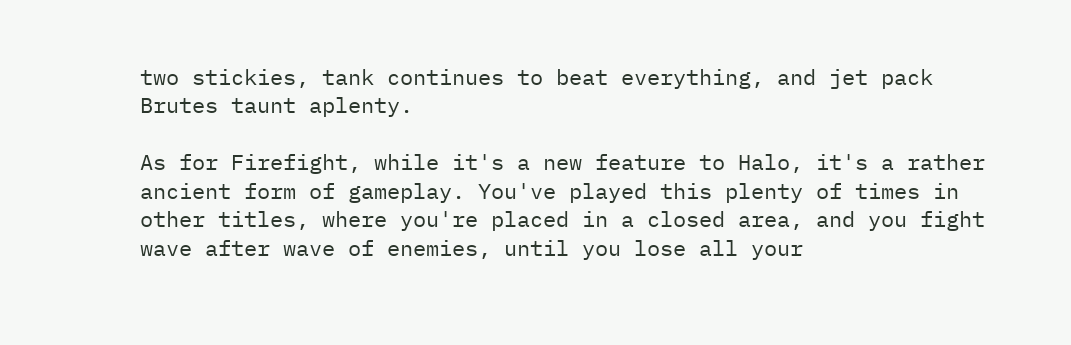two stickies, tank continues to beat everything, and jet pack Brutes taunt aplenty.

As for Firefight, while it's a new feature to Halo, it's a rather ancient form of gameplay. You've played this plenty of times in other titles, where you're placed in a closed area, and you fight wave after wave of enemies, until you lose all your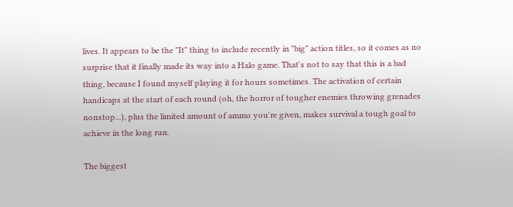lives. It appears to be the "It" thing to include recently in "big" action titles, so it comes as no surprise that it finally made its way into a Halo game. That's not to say that this is a bad thing, because I found myself playing it for hours sometimes. The activation of certain handicaps at the start of each round (oh, the horror of tougher enemies throwing grenades nonstop...), plus the limited amount of ammo you're given, makes survival a tough goal to achieve in the long run.

The biggest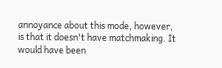annoyance about this mode, however, is that it doesn't have matchmaking. It would have been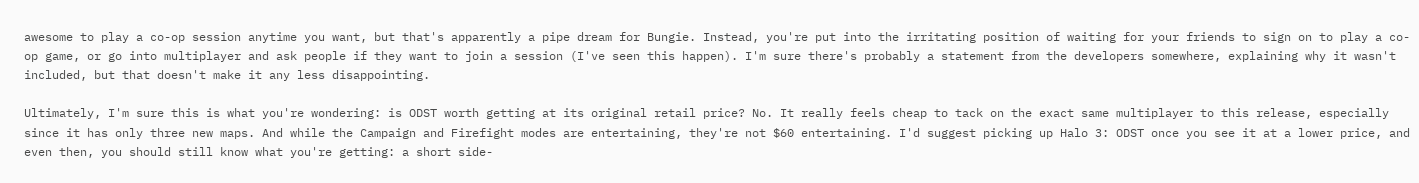awesome to play a co-op session anytime you want, but that's apparently a pipe dream for Bungie. Instead, you're put into the irritating position of waiting for your friends to sign on to play a co-op game, or go into multiplayer and ask people if they want to join a session (I've seen this happen). I'm sure there's probably a statement from the developers somewhere, explaining why it wasn't included, but that doesn't make it any less disappointing.

Ultimately, I'm sure this is what you're wondering: is ODST worth getting at its original retail price? No. It really feels cheap to tack on the exact same multiplayer to this release, especially since it has only three new maps. And while the Campaign and Firefight modes are entertaining, they're not $60 entertaining. I'd suggest picking up Halo 3: ODST once you see it at a lower price, and even then, you should still know what you're getting: a short side-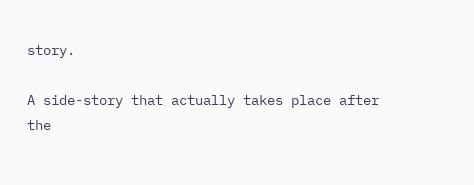story.

A side-story that actually takes place after the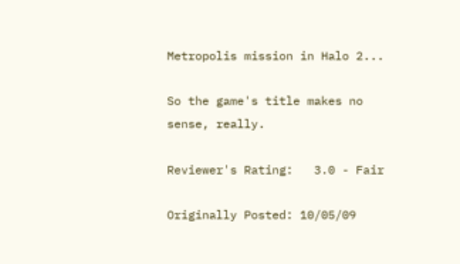Metropolis mission in Halo 2...

So the game's title makes no sense, really.

Reviewer's Rating:   3.0 - Fair

Originally Posted: 10/05/09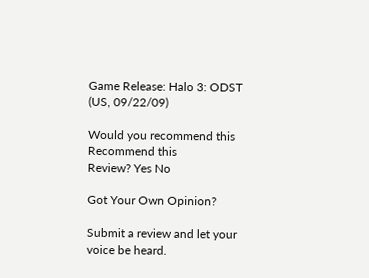Game Release: Halo 3: ODST (US, 09/22/09)

Would you recommend this
Recommend this
Review? Yes No

Got Your Own Opinion?

Submit a review and let your voice be heard.